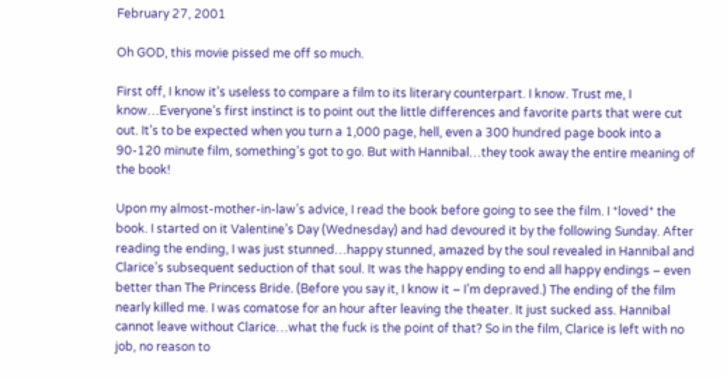February 27, 2001

Oh GOD, this movie pissed me off so much.

First off, I know it’s useless to compare a film to its literary counterpart. I know. Trust me, I know…Everyone’s first instinct is to point out the little differences and favorite parts that were cut out. It’s to be expected when you turn a 1,000 page, hell, even a 300 hundred page book into a 90-120 minute film, something’s got to go. But with Hannibal…they took away the entire meaning of the book!

Upon my almost-mother-in-law’s advice, I read the book before going to see the film. I *loved* the book. I started on it Valentine’s Day (Wednesday) and had devoured it by the following Sunday. After reading the ending, I was just stunned…happy stunned, amazed by the soul revealed in Hannibal and Clarice’s subsequent seduction of that soul. It was the happy ending to end all happy endings – even better than The Princess Bride. (Before you say it, I know it – I’m depraved.) The ending of the film nearly killed me. I was comatose for an hour after leaving the theater. It just sucked ass. Hannibal cannot leave without Clarice…what the fuck is the point of that? So in the film, Clarice is left with no job, no reason to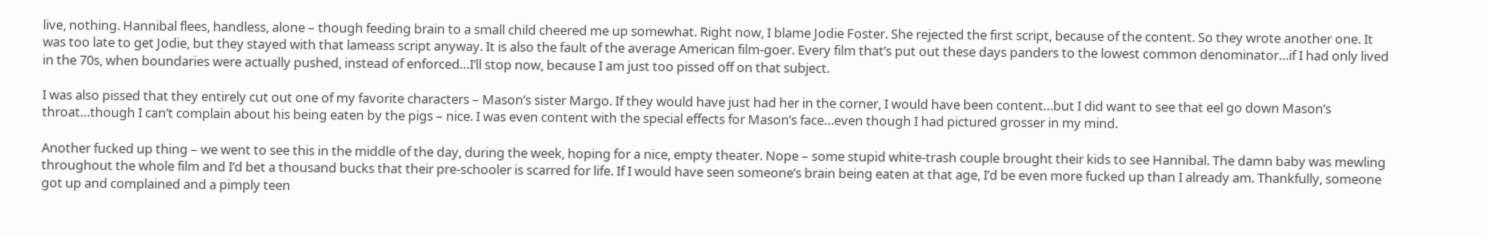live, nothing. Hannibal flees, handless, alone – though feeding brain to a small child cheered me up somewhat. Right now, I blame Jodie Foster. She rejected the first script, because of the content. So they wrote another one. It was too late to get Jodie, but they stayed with that lameass script anyway. It is also the fault of the average American film-goer. Every film that’s put out these days panders to the lowest common denominator…if I had only lived in the 70s, when boundaries were actually pushed, instead of enforced…I’ll stop now, because I am just too pissed off on that subject.

I was also pissed that they entirely cut out one of my favorite characters – Mason’s sister Margo. If they would have just had her in the corner, I would have been content…but I did want to see that eel go down Mason’s throat…though I can’t complain about his being eaten by the pigs – nice. I was even content with the special effects for Mason’s face…even though I had pictured grosser in my mind.

Another fucked up thing – we went to see this in the middle of the day, during the week, hoping for a nice, empty theater. Nope – some stupid white-trash couple brought their kids to see Hannibal. The damn baby was mewling throughout the whole film and I’d bet a thousand bucks that their pre-schooler is scarred for life. If I would have seen someone’s brain being eaten at that age, I’d be even more fucked up than I already am. Thankfully, someone got up and complained and a pimply teen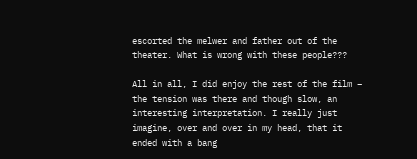escorted the melwer and father out of the theater. What is wrong with these people???

All in all, I did enjoy the rest of the film – the tension was there and though slow, an interesting interpretation. I really just imagine, over and over in my head, that it ended with a bang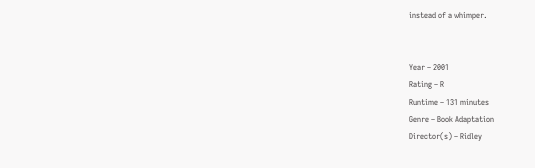instead of a whimper.


Year – 2001
Rating – R
Runtime – 131 minutes
Genre – Book Adaptation
Director(s) – Ridley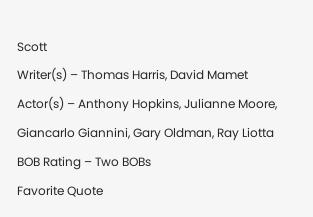Scott
Writer(s) – Thomas Harris, David Mamet
Actor(s) – Anthony Hopkins, Julianne Moore, Giancarlo Giannini, Gary Oldman, Ray Liotta
BOB Rating – Two BOBs
Favorite Quote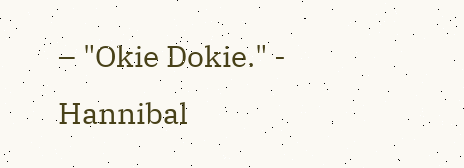– "Okie Dokie." - Hannibal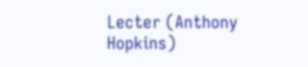Lecter (Anthony Hopkins)